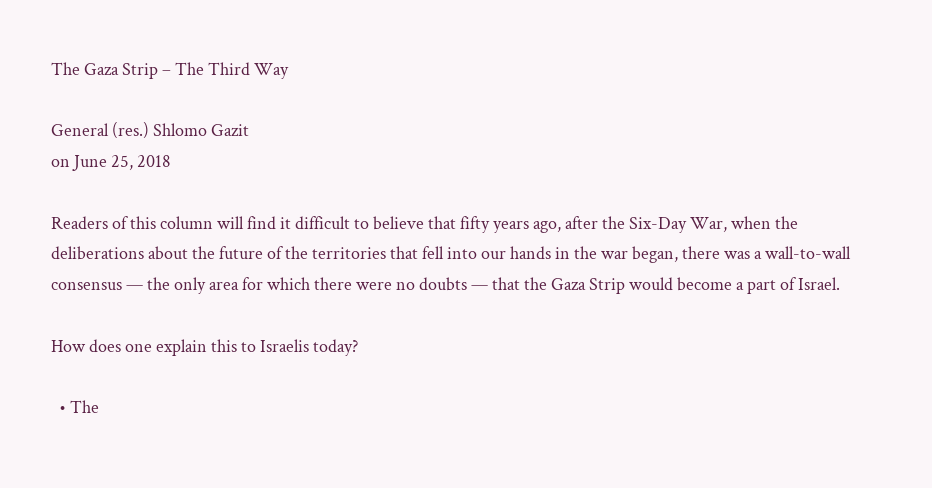The Gaza Strip – The Third Way

General (res.) Shlomo Gazit
on June 25, 2018

Readers of this column will find it difficult to believe that fifty years ago, after the Six-Day War, when the deliberations about the future of the territories that fell into our hands in the war began, there was a wall-to-wall consensus — the only area for which there were no doubts — that the Gaza Strip would become a part of Israel.

How does one explain this to Israelis today?

  • The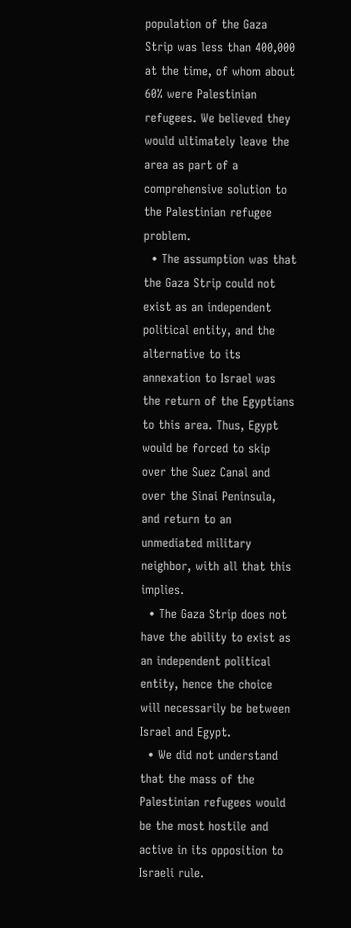population of the Gaza Strip was less than 400,000 at the time, of whom about 60% were Palestinian refugees. We believed they would ultimately leave the area as part of a comprehensive solution to the Palestinian refugee problem.
  • The assumption was that the Gaza Strip could not exist as an independent political entity, and the alternative to its annexation to Israel was the return of the Egyptians to this area. Thus, Egypt would be forced to skip over the Suez Canal and over the Sinai Peninsula, and return to an unmediated military neighbor, with all that this implies.
  • The Gaza Strip does not have the ability to exist as an independent political entity, hence the choice will necessarily be between Israel and Egypt.
  • We did not understand that the mass of the Palestinian refugees would be the most hostile and active in its opposition to Israeli rule.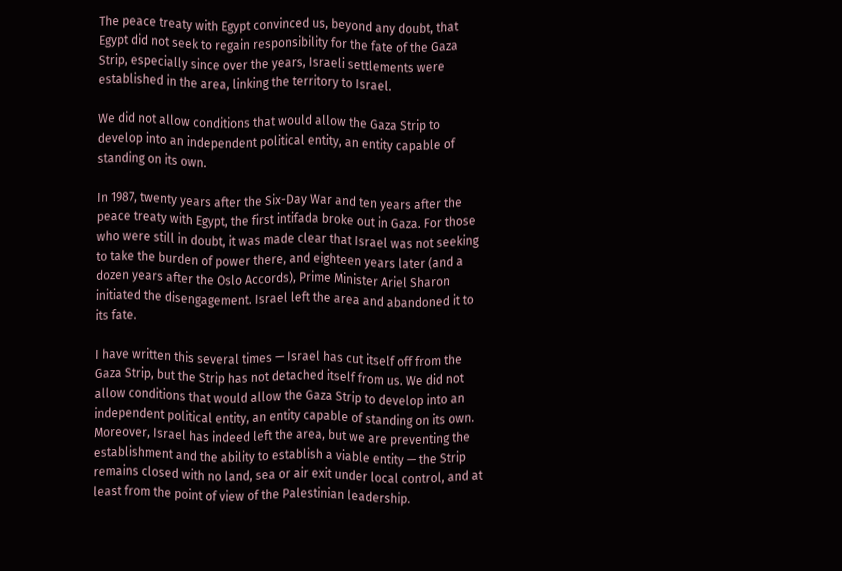The peace treaty with Egypt convinced us, beyond any doubt, that Egypt did not seek to regain responsibility for the fate of the Gaza Strip, especially since over the years, Israeli settlements were established in the area, linking the territory to Israel.

We did not allow conditions that would allow the Gaza Strip to develop into an independent political entity, an entity capable of standing on its own.

In 1987, twenty years after the Six-Day War and ten years after the peace treaty with Egypt, the first intifada broke out in Gaza. For those who were still in doubt, it was made clear that Israel was not seeking to take the burden of power there, and eighteen years later (and a dozen years after the Oslo Accords), Prime Minister Ariel Sharon initiated the disengagement. Israel left the area and abandoned it to its fate.

I have written this several times — Israel has cut itself off from the Gaza Strip, but the Strip has not detached itself from us. We did not allow conditions that would allow the Gaza Strip to develop into an independent political entity, an entity capable of standing on its own. Moreover, Israel has indeed left the area, but we are preventing the establishment and the ability to establish a viable entity — the Strip remains closed with no land, sea or air exit under local control, and at least from the point of view of the Palestinian leadership.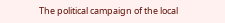The political campaign of the local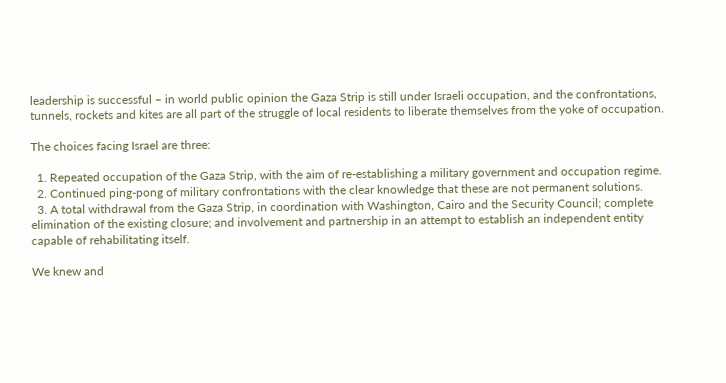leadership is successful – in world public opinion the Gaza Strip is still under Israeli occupation, and the confrontations, tunnels, rockets and kites are all part of the struggle of local residents to liberate themselves from the yoke of occupation.

The choices facing Israel are three:

  1. Repeated occupation of the Gaza Strip, with the aim of re-establishing a military government and occupation regime.
  2. Continued ping-pong of military confrontations with the clear knowledge that these are not permanent solutions.
  3. A total withdrawal from the Gaza Strip, in coordination with Washington, Cairo and the Security Council; complete elimination of the existing closure; and involvement and partnership in an attempt to establish an independent entity capable of rehabilitating itself.

We knew and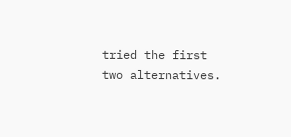tried the first two alternatives.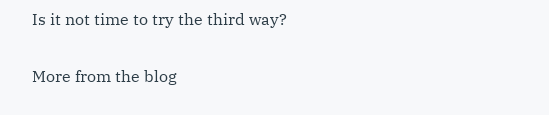Is it not time to try the third way?

More from the blog